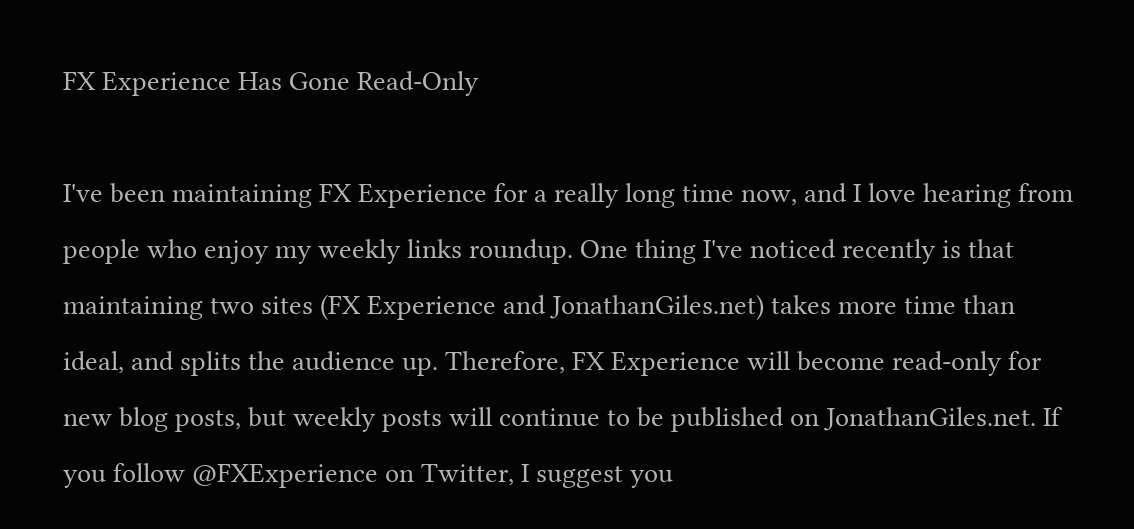FX Experience Has Gone Read-Only

I've been maintaining FX Experience for a really long time now, and I love hearing from people who enjoy my weekly links roundup. One thing I've noticed recently is that maintaining two sites (FX Experience and JonathanGiles.net) takes more time than ideal, and splits the audience up. Therefore, FX Experience will become read-only for new blog posts, but weekly posts will continue to be published on JonathanGiles.net. If you follow @FXExperience on Twitter, I suggest you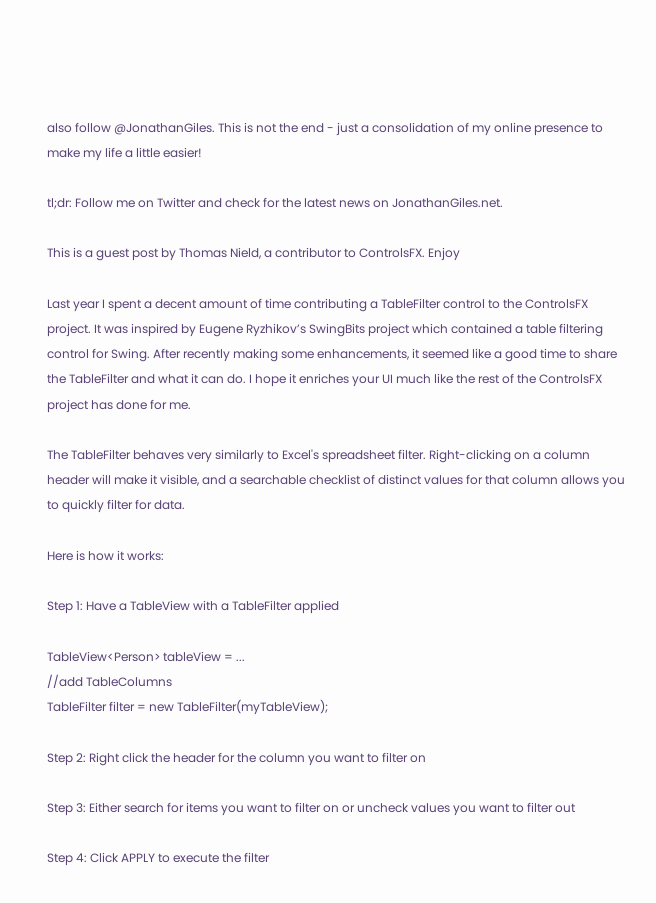also follow @JonathanGiles. This is not the end - just a consolidation of my online presence to make my life a little easier!

tl;dr: Follow me on Twitter and check for the latest news on JonathanGiles.net.

This is a guest post by Thomas Nield, a contributor to ControlsFX. Enjoy

Last year I spent a decent amount of time contributing a TableFilter control to the ControlsFX project. It was inspired by Eugene Ryzhikov’s SwingBits project which contained a table filtering control for Swing. After recently making some enhancements, it seemed like a good time to share the TableFilter and what it can do. I hope it enriches your UI much like the rest of the ControlsFX project has done for me.

The TableFilter behaves very similarly to Excel's spreadsheet filter. Right-clicking on a column header will make it visible, and a searchable checklist of distinct values for that column allows you to quickly filter for data.

Here is how it works:

Step 1: Have a TableView with a TableFilter applied

TableView<Person> tableView = ...
//add TableColumns
TableFilter filter = new TableFilter(myTableView);

Step 2: Right click the header for the column you want to filter on

Step 3: Either search for items you want to filter on or uncheck values you want to filter out

Step 4: Click APPLY to execute the filter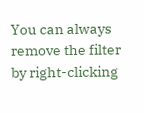You can always remove the filter by right-clicking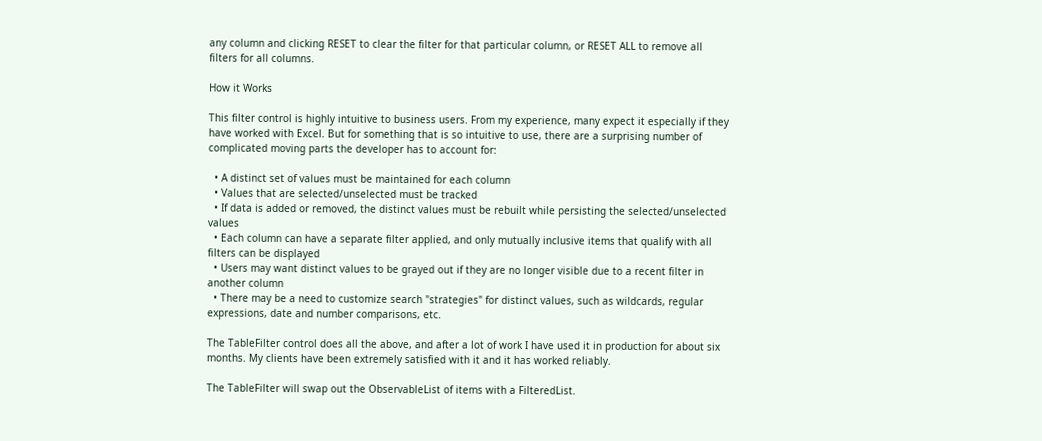any column and clicking RESET to clear the filter for that particular column, or RESET ALL to remove all filters for all columns.

How it Works

This filter control is highly intuitive to business users. From my experience, many expect it especially if they have worked with Excel. But for something that is so intuitive to use, there are a surprising number of complicated moving parts the developer has to account for:

  • A distinct set of values must be maintained for each column
  • Values that are selected/unselected must be tracked
  • If data is added or removed, the distinct values must be rebuilt while persisting the selected/unselected values
  • Each column can have a separate filter applied, and only mutually inclusive items that qualify with all filters can be displayed
  • Users may want distinct values to be grayed out if they are no longer visible due to a recent filter in another column
  • There may be a need to customize search "strategies" for distinct values, such as wildcards, regular expressions, date and number comparisons, etc.

The TableFilter control does all the above, and after a lot of work I have used it in production for about six months. My clients have been extremely satisfied with it and it has worked reliably.

The TableFilter will swap out the ObservableList of items with a FilteredList.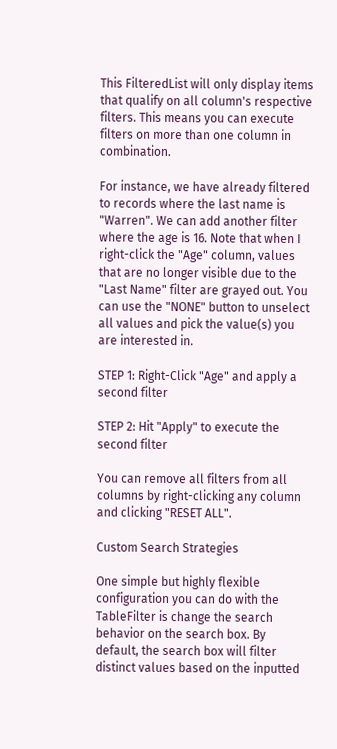This FilteredList will only display items that qualify on all column's respective filters. This means you can execute filters on more than one column in combination.

For instance, we have already filtered to records where the last name is "Warren". We can add another filter where the age is 16. Note that when I right-click the "Age" column, values that are no longer visible due to the "Last Name" filter are grayed out. You can use the "NONE" button to unselect all values and pick the value(s) you are interested in.

STEP 1: Right-Click "Age" and apply a second filter

STEP 2: Hit "Apply" to execute the second filter

You can remove all filters from all columns by right-clicking any column and clicking "RESET ALL".

Custom Search Strategies

One simple but highly flexible configuration you can do with the TableFilter is change the search behavior on the search box. By default, the search box will filter distinct values based on the inputted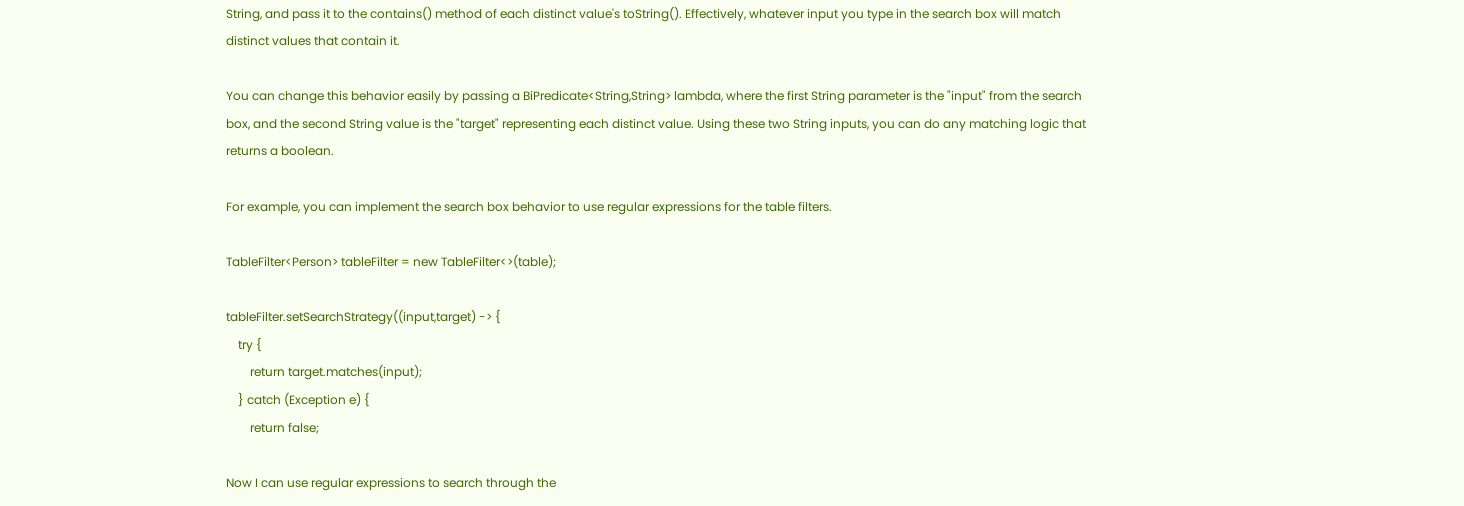String, and pass it to the contains() method of each distinct value's toString(). Effectively, whatever input you type in the search box will match distinct values that contain it.

You can change this behavior easily by passing a BiPredicate<String,String> lambda, where the first String parameter is the "input" from the search box, and the second String value is the "target" representing each distinct value. Using these two String inputs, you can do any matching logic that returns a boolean.

For example, you can implement the search box behavior to use regular expressions for the table filters.

TableFilter<Person> tableFilter = new TableFilter<>(table);

tableFilter.setSearchStrategy((input,target) -> {
    try {
        return target.matches(input);
    } catch (Exception e) {
        return false;

Now I can use regular expressions to search through the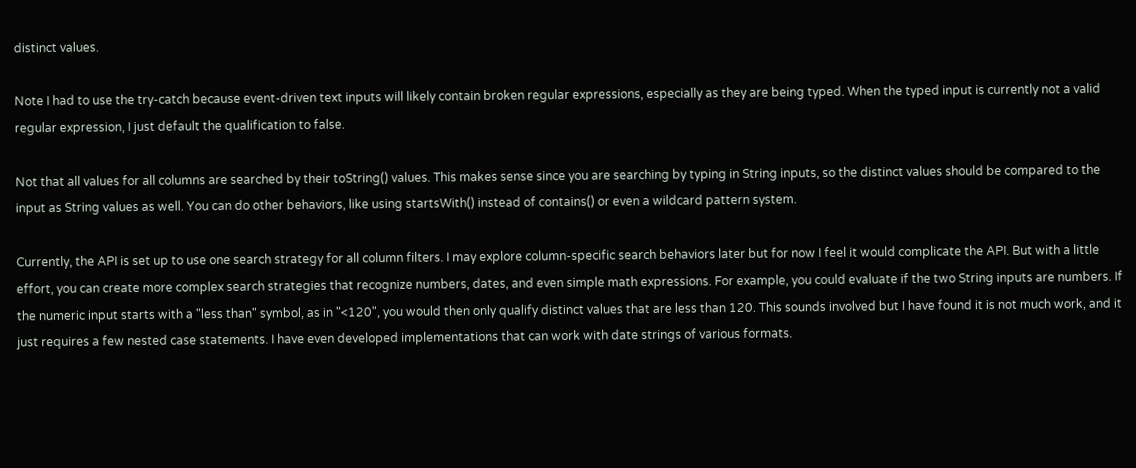distinct values.

Note I had to use the try-catch because event-driven text inputs will likely contain broken regular expressions, especially as they are being typed. When the typed input is currently not a valid regular expression, I just default the qualification to false.

Not that all values for all columns are searched by their toString() values. This makes sense since you are searching by typing in String inputs, so the distinct values should be compared to the input as String values as well. You can do other behaviors, like using startsWith() instead of contains() or even a wildcard pattern system.

Currently, the API is set up to use one search strategy for all column filters. I may explore column-specific search behaviors later but for now I feel it would complicate the API. But with a little effort, you can create more complex search strategies that recognize numbers, dates, and even simple math expressions. For example, you could evaluate if the two String inputs are numbers. If the numeric input starts with a "less than" symbol, as in "<120", you would then only qualify distinct values that are less than 120. This sounds involved but I have found it is not much work, and it just requires a few nested case statements. I have even developed implementations that can work with date strings of various formats.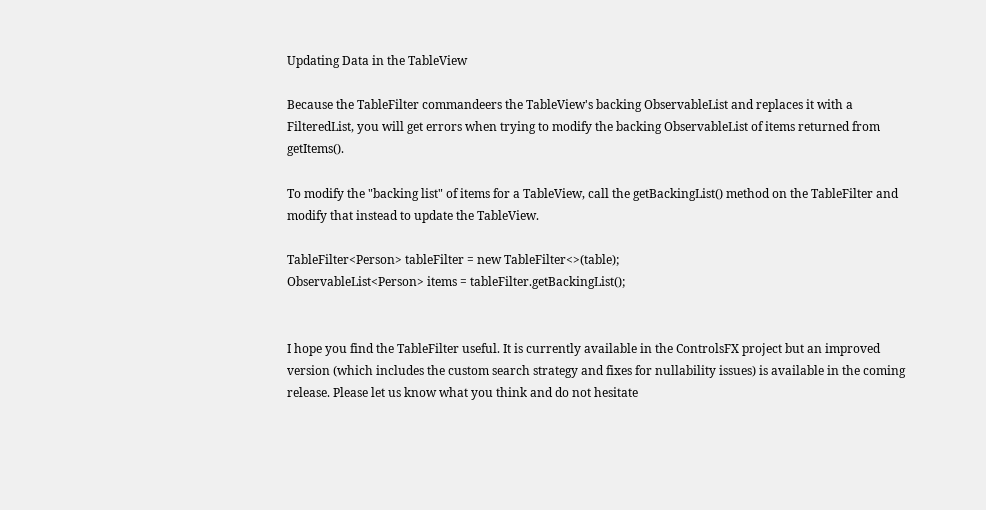Updating Data in the TableView

Because the TableFilter commandeers the TableView's backing ObservableList and replaces it with a FilteredList, you will get errors when trying to modify the backing ObservableList of items returned from getItems().

To modify the "backing list" of items for a TableView, call the getBackingList() method on the TableFilter and modify that instead to update the TableView.

TableFilter<Person> tableFilter = new TableFilter<>(table);
ObservableList<Person> items = tableFilter.getBackingList();


I hope you find the TableFilter useful. It is currently available in the ControlsFX project but an improved version (which includes the custom search strategy and fixes for nullability issues) is available in the coming release. Please let us know what you think and do not hesitate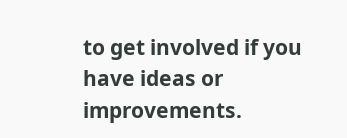to get involved if you have ideas or improvements.